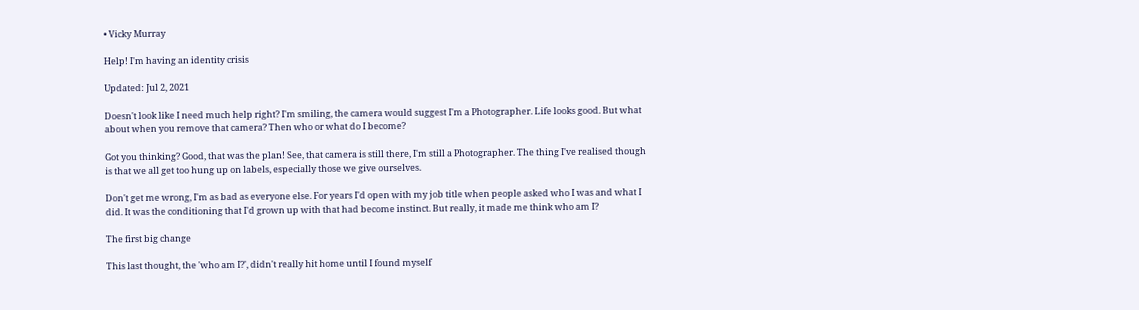• Vicky Murray

Help! I'm having an identity crisis

Updated: Jul 2, 2021

Doesn't look like I need much help right? I'm smiling, the camera would suggest I'm a Photographer. Life looks good. But what about when you remove that camera? Then who or what do I become?

Got you thinking? Good, that was the plan! See, that camera is still there, I'm still a Photographer. The thing I've realised though is that we all get too hung up on labels, especially those we give ourselves.

Don't get me wrong, I'm as bad as everyone else. For years I'd open with my job title when people asked who I was and what I did. It was the conditioning that I'd grown up with that had become instinct. But really, it made me think who am I?

The first big change

This last thought, the 'who am I?', didn't really hit home until I found myself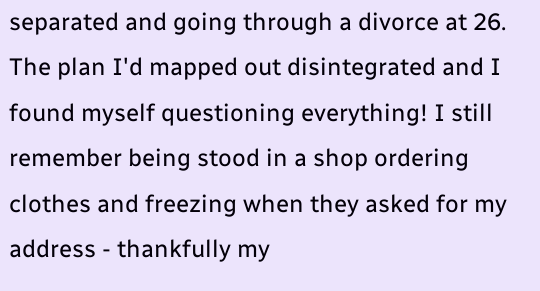separated and going through a divorce at 26. The plan I'd mapped out disintegrated and I found myself questioning everything! I still remember being stood in a shop ordering clothes and freezing when they asked for my address - thankfully my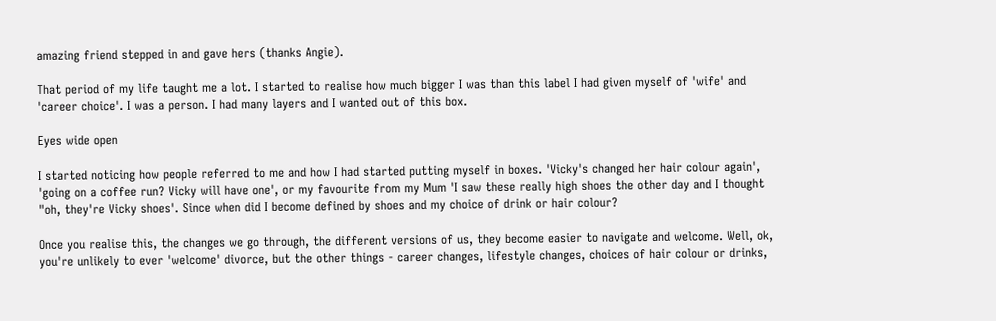amazing friend stepped in and gave hers (thanks Angie).

That period of my life taught me a lot. I started to realise how much bigger I was than this label I had given myself of 'wife' and 'career choice'. I was a person. I had many layers and I wanted out of this box.

Eyes wide open

I started noticing how people referred to me and how I had started putting myself in boxes. 'Vicky's changed her hair colour again', 'going on a coffee run? Vicky will have one', or my favourite from my Mum 'I saw these really high shoes the other day and I thought "oh, they're Vicky shoes'. Since when did I become defined by shoes and my choice of drink or hair colour?

Once you realise this, the changes we go through, the different versions of us, they become easier to navigate and welcome. Well, ok, you're unlikely to ever 'welcome' divorce, but the other things - career changes, lifestyle changes, choices of hair colour or drinks,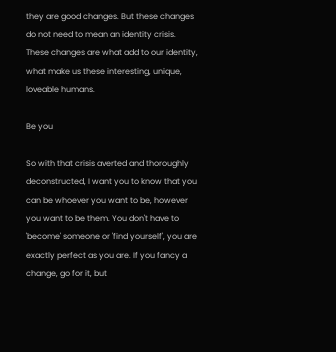they are good changes. But these changes do not need to mean an identity crisis. These changes are what add to our identity, what make us these interesting, unique, loveable humans.

Be you

So with that crisis averted and thoroughly deconstructed, I want you to know that you can be whoever you want to be, however you want to be them. You don't have to 'become' someone or 'find yourself', you are exactly perfect as you are. If you fancy a change, go for it, but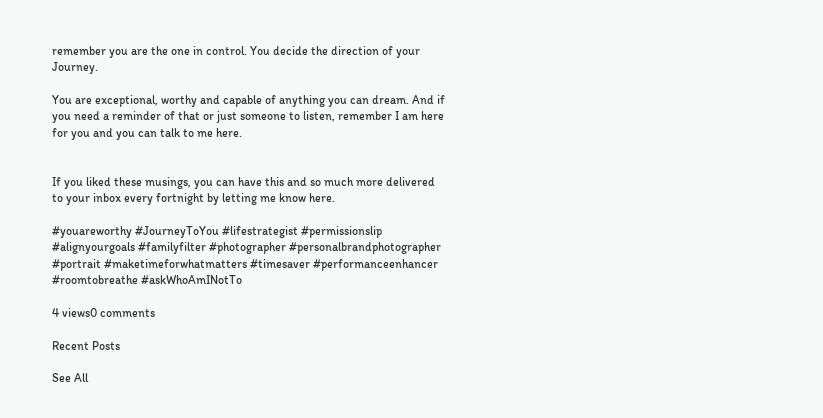remember you are the one in control. You decide the direction of your Journey.

You are exceptional, worthy and capable of anything you can dream. And if you need a reminder of that or just someone to listen, remember I am here for you and you can talk to me here.


If you liked these musings, you can have this and so much more delivered to your inbox every fortnight by letting me know here.

#youareworthy #JourneyToYou #lifestrategist #permissionslip #alignyourgoals #familyfilter #photographer #personalbrandphotographer #portrait #maketimeforwhatmatters #timesaver #performanceenhancer #roomtobreathe #askWhoAmINotTo

4 views0 comments

Recent Posts

See All